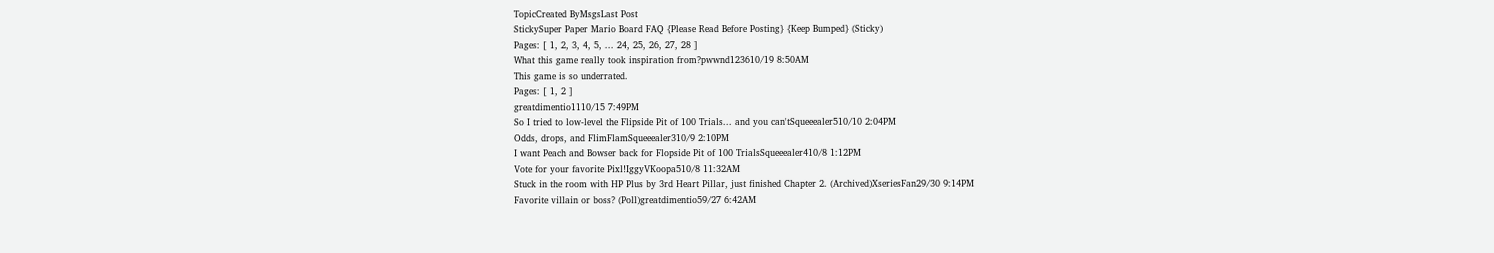TopicCreated ByMsgsLast Post
StickySuper Paper Mario Board FAQ {Please Read Before Posting} {Keep Bumped} (Sticky)
Pages: [ 1, 2, 3, 4, 5, ... 24, 25, 26, 27, 28 ]
What this game really took inspiration from?pwwnd123610/19 8:50AM
This game is so underrated.
Pages: [ 1, 2 ]
greatdimentio1110/15 7:49PM
So I tried to low-level the Flipside Pit of 100 Trials... and you can'tSqueeealer510/10 2:04PM
Odds, drops, and FlimFlamSqueeealer310/9 2:10PM
I want Peach and Bowser back for Flopside Pit of 100 TrialsSqueeealer410/8 1:12PM
Vote for your favorite Pixl!IggyVKoopa510/8 11:32AM
Stuck in the room with HP Plus by 3rd Heart Pillar, just finished Chapter 2. (Archived)XseriesFan29/30 9:14PM
Favorite villain or boss? (Poll)greatdimentio59/27 6:42AM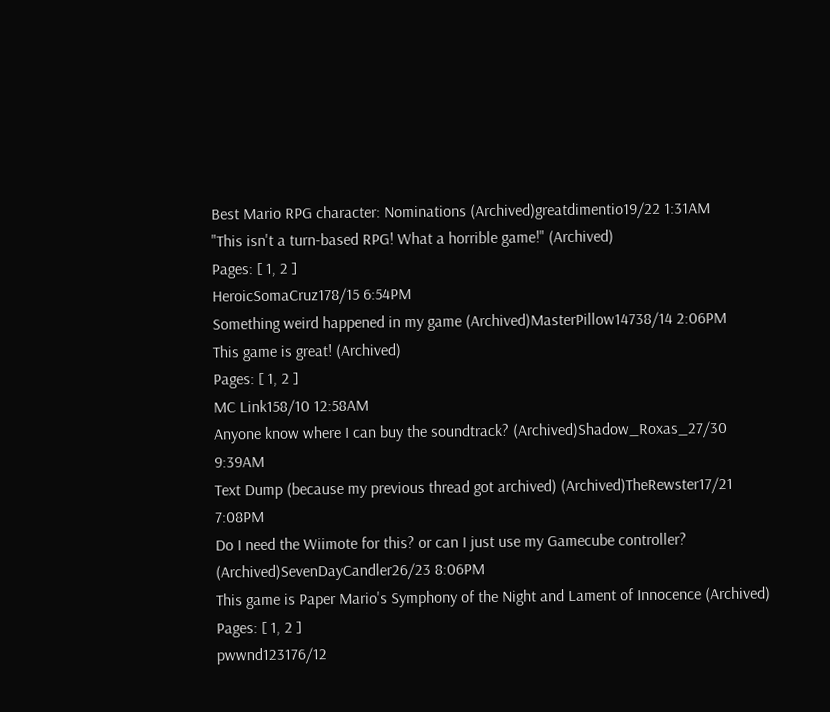Best Mario RPG character: Nominations (Archived)greatdimentio19/22 1:31AM
"This isn't a turn-based RPG! What a horrible game!" (Archived)
Pages: [ 1, 2 ]
HeroicSomaCruz178/15 6:54PM
Something weird happened in my game (Archived)MasterPillow14738/14 2:06PM
This game is great! (Archived)
Pages: [ 1, 2 ]
MC Link158/10 12:58AM
Anyone know where I can buy the soundtrack? (Archived)Shadow_Roxas_27/30 9:39AM
Text Dump (because my previous thread got archived) (Archived)TheRewster17/21 7:08PM
Do I need the Wiimote for this? or can I just use my Gamecube controller? (Archived)SevenDayCandler26/23 8:06PM
This game is Paper Mario's Symphony of the Night and Lament of Innocence (Archived)
Pages: [ 1, 2 ]
pwwnd123176/12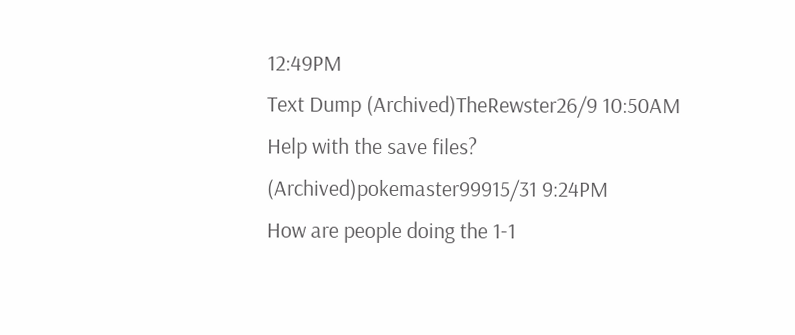12:49PM
Text Dump (Archived)TheRewster26/9 10:50AM
Help with the save files? (Archived)pokemaster99915/31 9:24PM
How are people doing the 1-1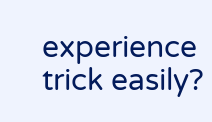experience trick easily?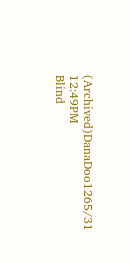(Archived)DanaDoo1265/31 12:49PM
Blind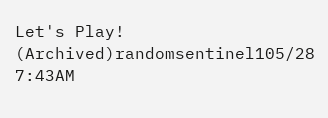Let's Play! (Archived)randomsentinel105/28 7:43AM